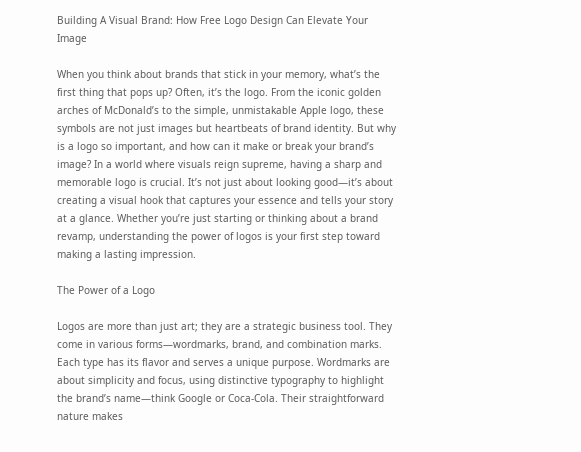Building A Visual Brand: How Free Logo Design Can Elevate Your Image

When you think about brands that stick in your memory, what’s the first thing that pops up? Often, it’s the logo. From the iconic golden arches of McDonald’s to the simple, unmistakable Apple logo, these symbols are not just images but heartbeats of brand identity. But why is a logo so important, and how can it make or break your brand’s image? In a world where visuals reign supreme, having a sharp and memorable logo is crucial. It’s not just about looking good—it’s about creating a visual hook that captures your essence and tells your story at a glance. Whether you’re just starting or thinking about a brand revamp, understanding the power of logos is your first step toward making a lasting impression.

The Power of a Logo

Logos are more than just art; they are a strategic business tool. They come in various forms—wordmarks, brand, and combination marks. Each type has its flavor and serves a unique purpose. Wordmarks are about simplicity and focus, using distinctive typography to highlight the brand’s name—think Google or Coca-Cola. Their straightforward nature makes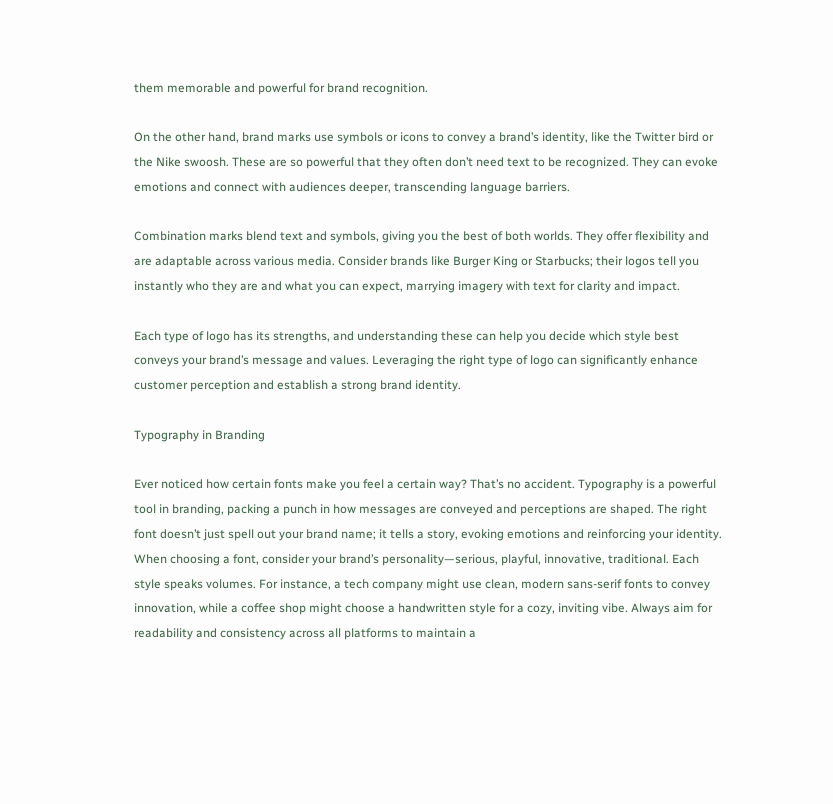them memorable and powerful for brand recognition.

On the other hand, brand marks use symbols or icons to convey a brand’s identity, like the Twitter bird or the Nike swoosh. These are so powerful that they often don’t need text to be recognized. They can evoke emotions and connect with audiences deeper, transcending language barriers.

Combination marks blend text and symbols, giving you the best of both worlds. They offer flexibility and are adaptable across various media. Consider brands like Burger King or Starbucks; their logos tell you instantly who they are and what you can expect, marrying imagery with text for clarity and impact.

Each type of logo has its strengths, and understanding these can help you decide which style best conveys your brand’s message and values. Leveraging the right type of logo can significantly enhance customer perception and establish a strong brand identity.

Typography in Branding

Ever noticed how certain fonts make you feel a certain way? That’s no accident. Typography is a powerful tool in branding, packing a punch in how messages are conveyed and perceptions are shaped. The right font doesn’t just spell out your brand name; it tells a story, evoking emotions and reinforcing your identity. When choosing a font, consider your brand’s personality—serious, playful, innovative, traditional. Each style speaks volumes. For instance, a tech company might use clean, modern sans-serif fonts to convey innovation, while a coffee shop might choose a handwritten style for a cozy, inviting vibe. Always aim for readability and consistency across all platforms to maintain a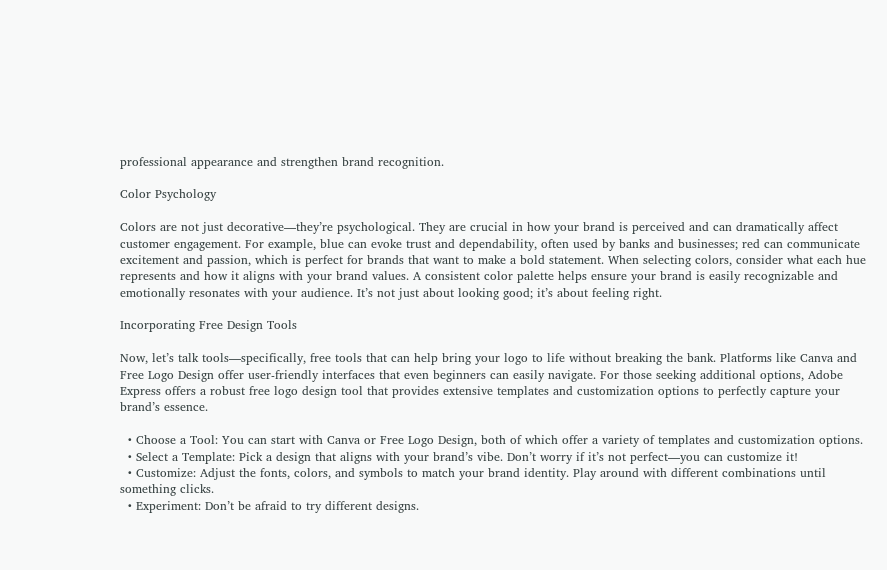professional appearance and strengthen brand recognition.

Color Psychology

Colors are not just decorative—they’re psychological. They are crucial in how your brand is perceived and can dramatically affect customer engagement. For example, blue can evoke trust and dependability, often used by banks and businesses; red can communicate excitement and passion, which is perfect for brands that want to make a bold statement. When selecting colors, consider what each hue represents and how it aligns with your brand values. A consistent color palette helps ensure your brand is easily recognizable and emotionally resonates with your audience. It’s not just about looking good; it’s about feeling right.

Incorporating Free Design Tools

Now, let’s talk tools—specifically, free tools that can help bring your logo to life without breaking the bank. Platforms like Canva and Free Logo Design offer user-friendly interfaces that even beginners can easily navigate. For those seeking additional options, Adobe Express offers a robust free logo design tool that provides extensive templates and customization options to perfectly capture your brand’s essence.

  • Choose a Tool: You can start with Canva or Free Logo Design, both of which offer a variety of templates and customization options.
  • Select a Template: Pick a design that aligns with your brand’s vibe. Don’t worry if it’s not perfect—you can customize it!
  • Customize: Adjust the fonts, colors, and symbols to match your brand identity. Play around with different combinations until something clicks.
  • Experiment: Don’t be afraid to try different designs.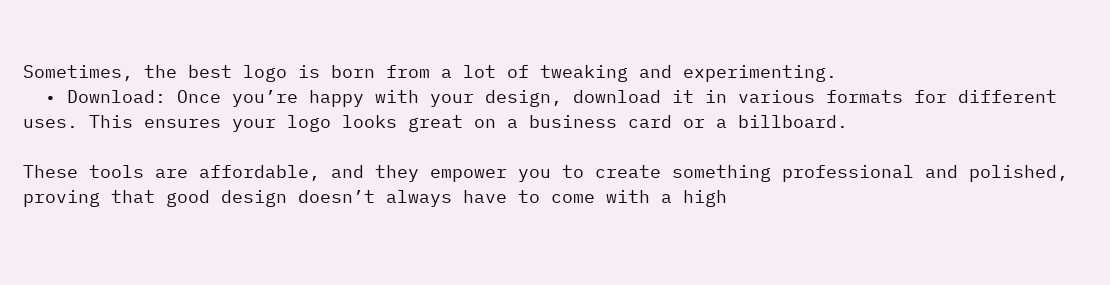Sometimes, the best logo is born from a lot of tweaking and experimenting.
  • Download: Once you’re happy with your design, download it in various formats for different uses. This ensures your logo looks great on a business card or a billboard.

These tools are affordable, and they empower you to create something professional and polished, proving that good design doesn’t always have to come with a high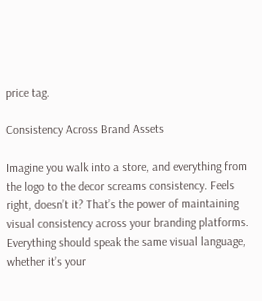price tag.

Consistency Across Brand Assets

Imagine you walk into a store, and everything from the logo to the decor screams consistency. Feels right, doesn’t it? That’s the power of maintaining visual consistency across your branding platforms. Everything should speak the same visual language, whether it’s your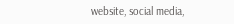website, social media,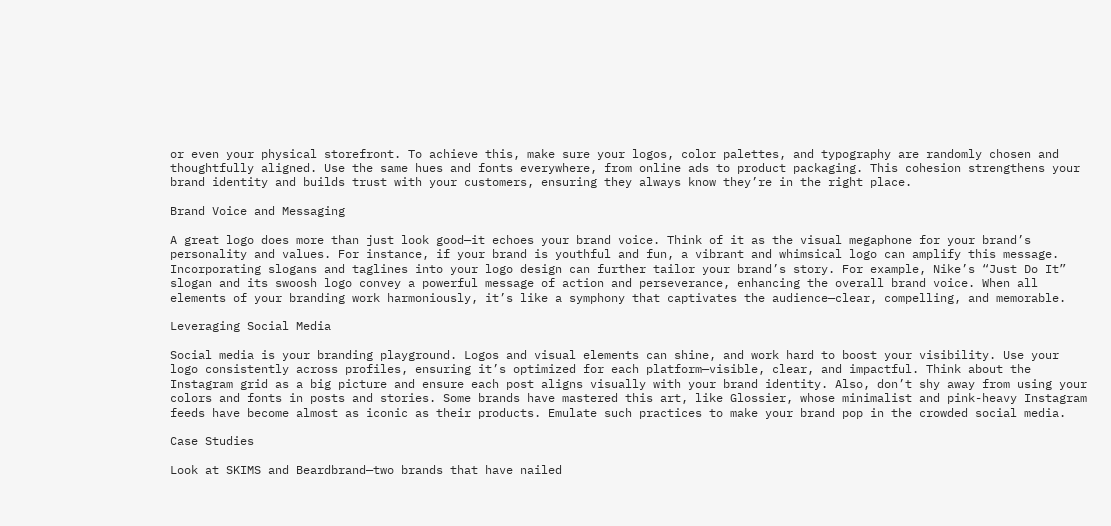or even your physical storefront. To achieve this, make sure your logos, color palettes, and typography are randomly chosen and thoughtfully aligned. Use the same hues and fonts everywhere, from online ads to product packaging. This cohesion strengthens your brand identity and builds trust with your customers, ensuring they always know they’re in the right place.

Brand Voice and Messaging

A great logo does more than just look good—it echoes your brand voice. Think of it as the visual megaphone for your brand’s personality and values. For instance, if your brand is youthful and fun, a vibrant and whimsical logo can amplify this message. Incorporating slogans and taglines into your logo design can further tailor your brand’s story. For example, Nike’s “Just Do It” slogan and its swoosh logo convey a powerful message of action and perseverance, enhancing the overall brand voice. When all elements of your branding work harmoniously, it’s like a symphony that captivates the audience—clear, compelling, and memorable.

Leveraging Social Media

Social media is your branding playground. Logos and visual elements can shine, and work hard to boost your visibility. Use your logo consistently across profiles, ensuring it’s optimized for each platform—visible, clear, and impactful. Think about the Instagram grid as a big picture and ensure each post aligns visually with your brand identity. Also, don’t shy away from using your colors and fonts in posts and stories. Some brands have mastered this art, like Glossier, whose minimalist and pink-heavy Instagram feeds have become almost as iconic as their products. Emulate such practices to make your brand pop in the crowded social media.

Case Studies

Look at SKIMS and Beardbrand—two brands that have nailed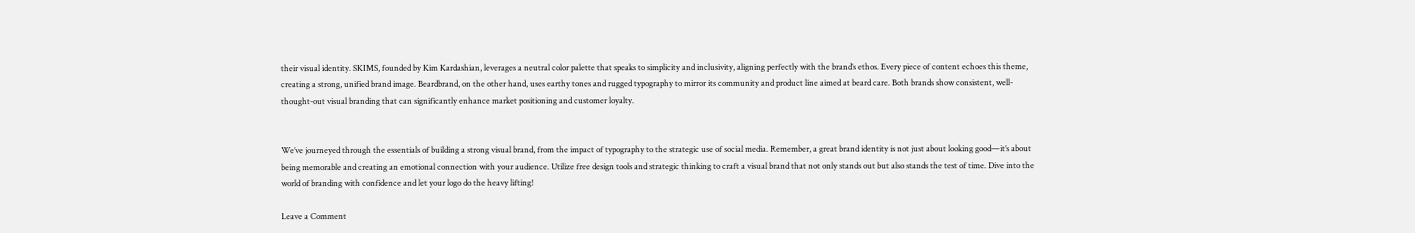their visual identity. SKIMS, founded by Kim Kardashian, leverages a neutral color palette that speaks to simplicity and inclusivity, aligning perfectly with the brand’s ethos. Every piece of content echoes this theme, creating a strong, unified brand image. Beardbrand, on the other hand, uses earthy tones and rugged typography to mirror its community and product line aimed at beard care. Both brands show consistent, well-thought-out visual branding that can significantly enhance market positioning and customer loyalty.


We’ve journeyed through the essentials of building a strong visual brand, from the impact of typography to the strategic use of social media. Remember, a great brand identity is not just about looking good—it’s about being memorable and creating an emotional connection with your audience. Utilize free design tools and strategic thinking to craft a visual brand that not only stands out but also stands the test of time. Dive into the world of branding with confidence and let your logo do the heavy lifting!

Leave a Comment